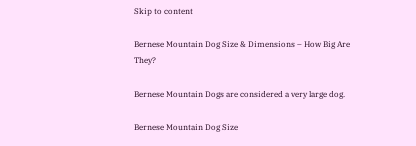Skip to content

Bernese Mountain Dog Size & Dimensions – How Big Are They?

Bernese Mountain Dogs are considered a very large dog.

Bernese Mountain Dog Size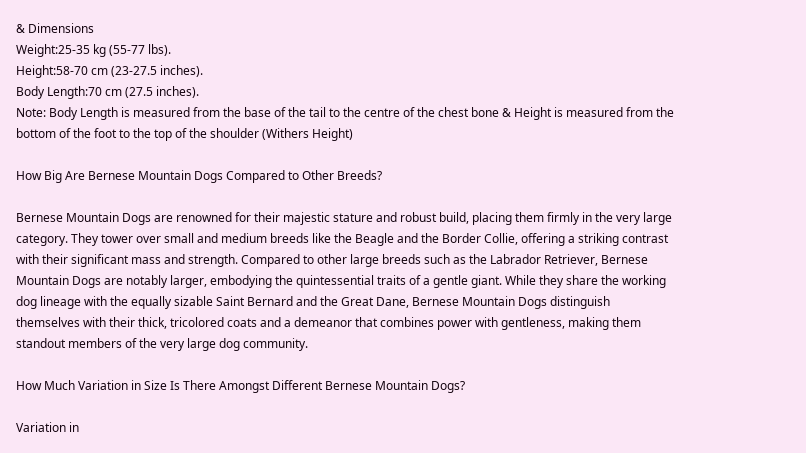& Dimensions
Weight:25-35 kg (55-77 lbs).
Height:58-70 cm (23-27.5 inches).
Body Length:70 cm (27.5 inches).
Note: Body Length is measured from the base of the tail to the centre of the chest bone & Height is measured from the bottom of the foot to the top of the shoulder (Withers Height)

How Big Are Bernese Mountain Dogs Compared to Other Breeds?

Bernese Mountain Dogs are renowned for their majestic stature and robust build, placing them firmly in the very large category. They tower over small and medium breeds like the Beagle and the Border Collie, offering a striking contrast with their significant mass and strength. Compared to other large breeds such as the Labrador Retriever, Bernese Mountain Dogs are notably larger, embodying the quintessential traits of a gentle giant. While they share the working dog lineage with the equally sizable Saint Bernard and the Great Dane, Bernese Mountain Dogs distinguish themselves with their thick, tricolored coats and a demeanor that combines power with gentleness, making them standout members of the very large dog community.

How Much Variation in Size Is There Amongst Different Bernese Mountain Dogs?

Variation in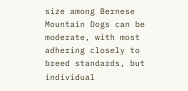size among Bernese Mountain Dogs can be moderate, with most adhering closely to breed standards, but individual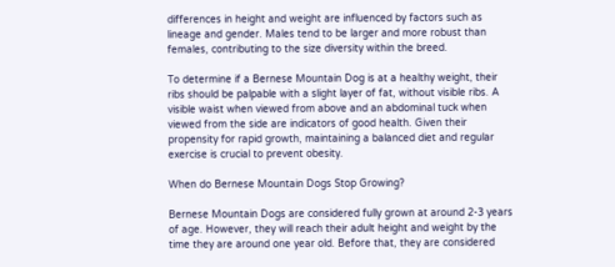differences in height and weight are influenced by factors such as lineage and gender. Males tend to be larger and more robust than females, contributing to the size diversity within the breed.

To determine if a Bernese Mountain Dog is at a healthy weight, their ribs should be palpable with a slight layer of fat, without visible ribs. A visible waist when viewed from above and an abdominal tuck when viewed from the side are indicators of good health. Given their propensity for rapid growth, maintaining a balanced diet and regular exercise is crucial to prevent obesity.

When do Bernese Mountain Dogs Stop Growing?

Bernese Mountain Dogs are considered fully grown at around 2-3 years of age. However, they will reach their adult height and weight by the time they are around one year old. Before that, they are considered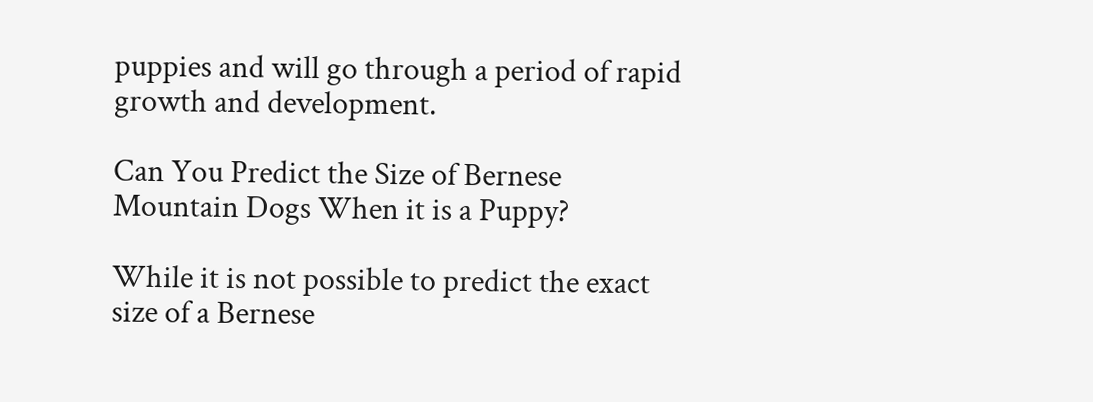puppies and will go through a period of rapid growth and development.

Can You Predict the Size of Bernese Mountain Dogs When it is a Puppy?

While it is not possible to predict the exact size of a Bernese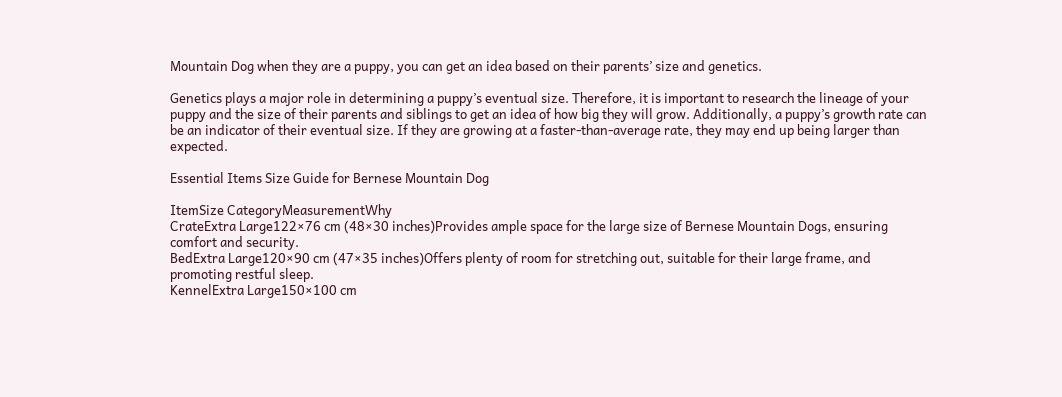Mountain Dog when they are a puppy, you can get an idea based on their parents’ size and genetics.

Genetics plays a major role in determining a puppy’s eventual size. Therefore, it is important to research the lineage of your puppy and the size of their parents and siblings to get an idea of how big they will grow. Additionally, a puppy’s growth rate can be an indicator of their eventual size. If they are growing at a faster-than-average rate, they may end up being larger than expected.

Essential Items Size Guide for Bernese Mountain Dog

ItemSize CategoryMeasurementWhy
CrateExtra Large122×76 cm (48×30 inches)Provides ample space for the large size of Bernese Mountain Dogs, ensuring comfort and security.
BedExtra Large120×90 cm (47×35 inches)Offers plenty of room for stretching out, suitable for their large frame, and promoting restful sleep.
KennelExtra Large150×100 cm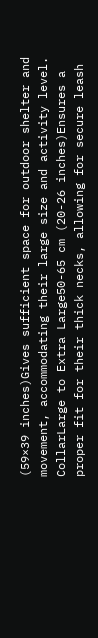(59×39 inches)Gives sufficient space for outdoor shelter and movement, accommodating their large size and activity level.
CollarLarge to Extra Large50-65 cm (20-26 inches)Ensures a proper fit for their thick necks, allowing for secure leash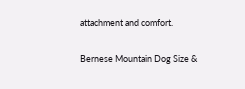attachment and comfort.

Bernese Mountain Dog Size &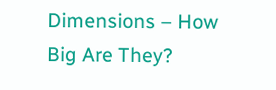Dimensions – How Big Are They?